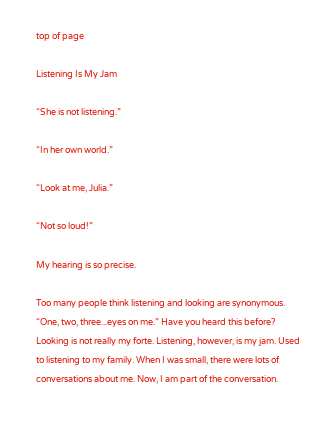top of page

Listening Is My Jam

“She is not listening.”

“In her own world.”

“Look at me, Julia.”

“Not so loud!”

My hearing is so precise.

Too many people think listening and looking are synonymous. “One, two, three...eyes on me.” Have you heard this before? Looking is not really my forte. Listening, however, is my jam. Used to listening to my family. When I was small, there were lots of conversations about me. Now, I am part of the conversation.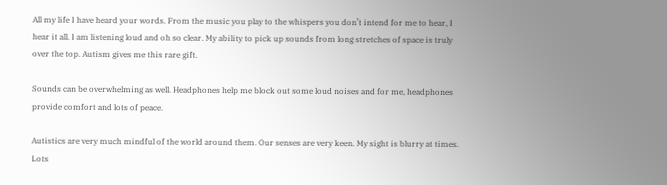All my life I have heard your words. From the music you play to the whispers you don’t intend for me to hear, I hear it all. I am listening loud and oh so clear. My ability to pick up sounds from long stretches of space is truly over the top. Autism gives me this rare gift.

Sounds can be overwhelming as well. Headphones help me block out some loud noises and for me, headphones provide comfort and lots of peace.

Autistics are very much mindful of the world around them. Our senses are very keen. My sight is blurry at times. Lots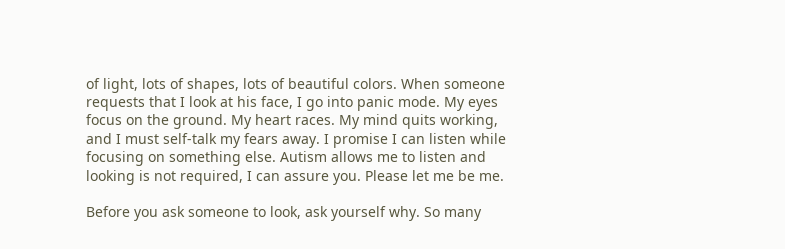of light, lots of shapes, lots of beautiful colors. When someone requests that I look at his face, I go into panic mode. My eyes focus on the ground. My heart races. My mind quits working, and I must self-talk my fears away. I promise I can listen while focusing on something else. Autism allows me to listen and looking is not required, I can assure you. Please let me be me.

Before you ask someone to look, ask yourself why. So many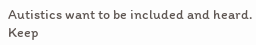Autistics want to be included and heard. Keep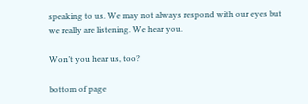speaking to us. We may not always respond with our eyes but we really are listening. We hear you.

Won’t you hear us, too?

bottom of page